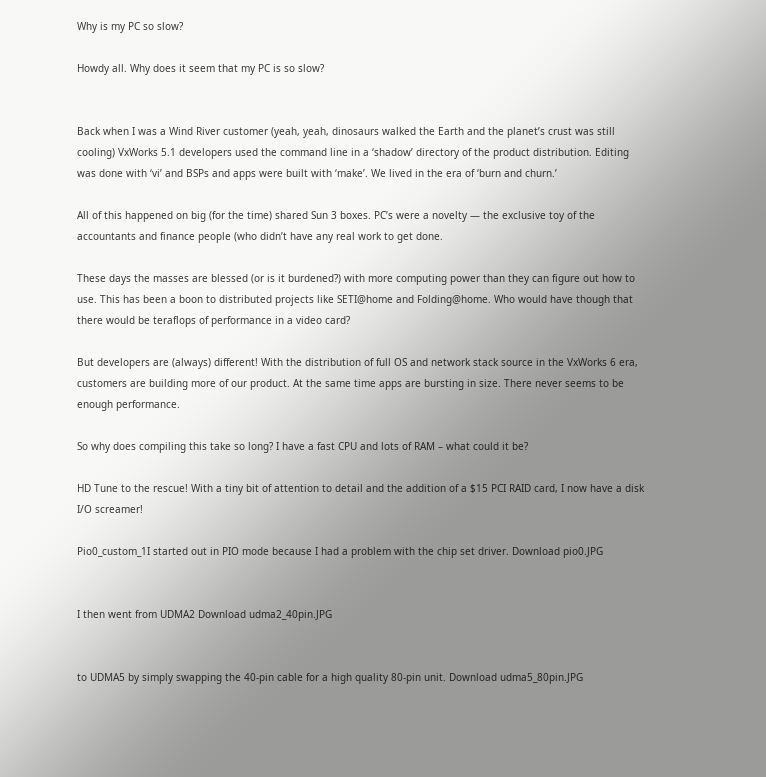Why is my PC so slow?

Howdy all. Why does it seem that my PC is so slow?


Back when I was a Wind River customer (yeah, yeah, dinosaurs walked the Earth and the planet’s crust was still cooling) VxWorks 5.1 developers used the command line in a ‘shadow’ directory of the product distribution. Editing was done with ‘vi’ and BSPs and apps were built with ‘make’. We lived in the era of ‘burn and churn.’

All of this happened on big (for the time) shared Sun 3 boxes. PC’s were a novelty — the exclusive toy of the accountants and finance people (who didn’t have any real work to get done.

These days the masses are blessed (or is it burdened?) with more computing power than they can figure out how to use. This has been a boon to distributed projects like SETI@home and Folding@home. Who would have though that there would be teraflops of performance in a video card?

But developers are (always) different! With the distribution of full OS and network stack source in the VxWorks 6 era, customers are building more of our product. At the same time apps are bursting in size. There never seems to be enough performance.

So why does compiling this take so long? I have a fast CPU and lots of RAM – what could it be?

HD Tune to the rescue! With a tiny bit of attention to detail and the addition of a $15 PCI RAID card, I now have a disk I/O screamer!

Pio0_custom_1I started out in PIO mode because I had a problem with the chip set driver. Download pio0.JPG


I then went from UDMA2 Download udma2_40pin.JPG


to UDMA5 by simply swapping the 40-pin cable for a high quality 80-pin unit. Download udma5_80pin.JPG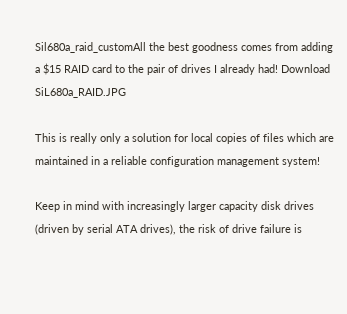Sil680a_raid_customAll the best goodness comes from adding a $15 RAID card to the pair of drives I already had! Download SiL680a_RAID.JPG

This is really only a solution for local copies of files which are maintained in a reliable configuration management system!

Keep in mind with increasingly larger capacity disk drives (driven by serial ATA drives), the risk of drive failure is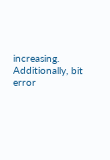increasing. Additionally, bit error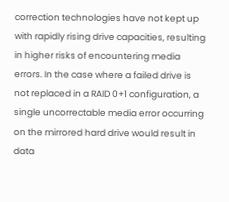correction technologies have not kept up with rapidly rising drive capacities, resulting in higher risks of encountering media errors. In the case where a failed drive is not replaced in a RAID 0+1 configuration, a single uncorrectable media error occurring on the mirrored hard drive would result in data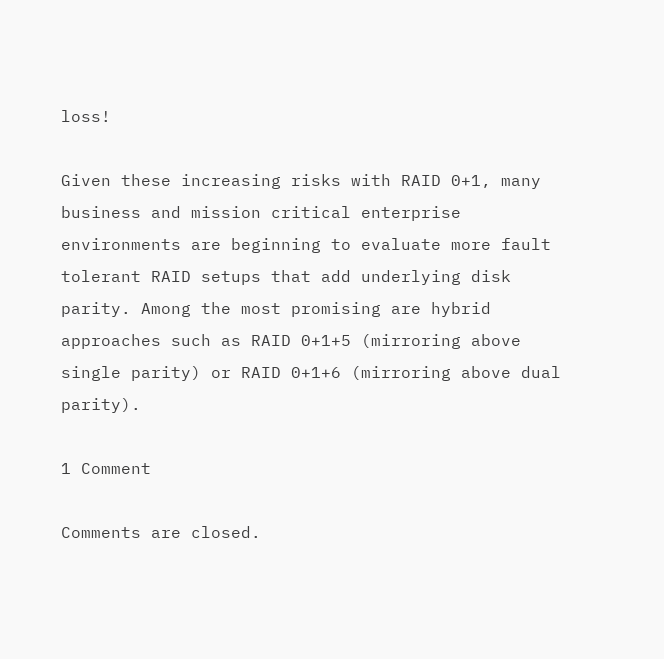loss!

Given these increasing risks with RAID 0+1, many business and mission critical enterprise environments are beginning to evaluate more fault tolerant RAID setups that add underlying disk parity. Among the most promising are hybrid approaches such as RAID 0+1+5 (mirroring above single parity) or RAID 0+1+6 (mirroring above dual parity).

1 Comment

Comments are closed.